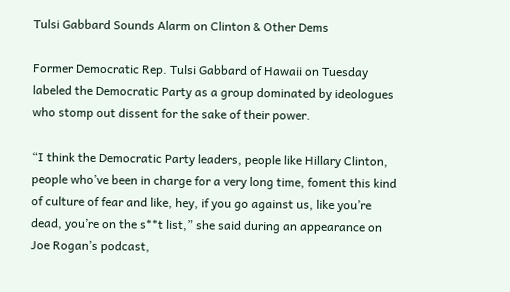Tulsi Gabbard Sounds Alarm on Clinton & Other Dems

Former Democratic Rep. Tulsi Gabbard of Hawaii on Tuesday labeled the Democratic Party as a group dominated by ideologues who stomp out dissent for the sake of their power.

“I think the Democratic Party leaders, people like Hillary Clinton, people who’ve been in charge for a very long time, foment this kind of culture of fear and like, hey, if you go against us, like you’re dead, you’re on the s**t list,” she said during an appearance on Joe Rogan’s podcast,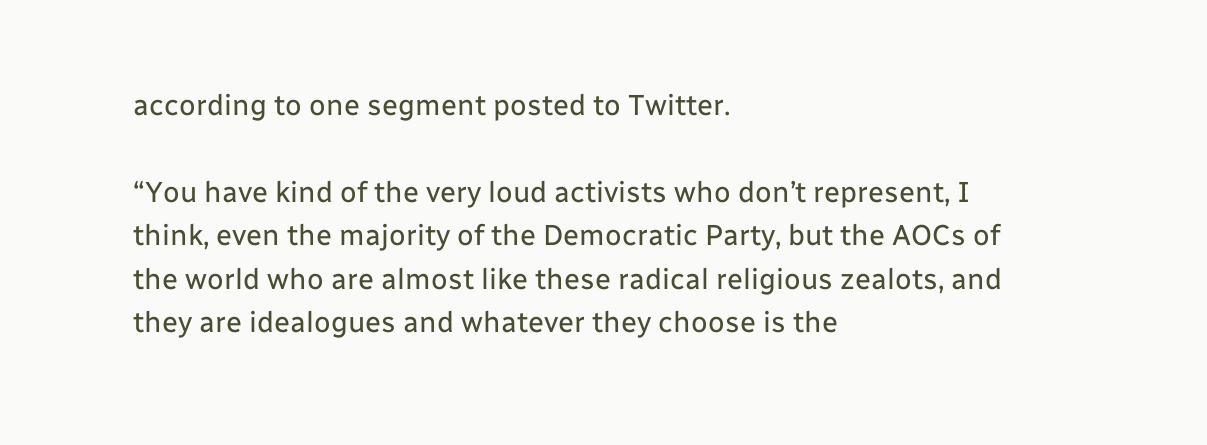according to one segment posted to Twitter.

“You have kind of the very loud activists who don’t represent, I think, even the majority of the Democratic Party, but the AOCs of the world who are almost like these radical religious zealots, and they are idealogues and whatever they choose is the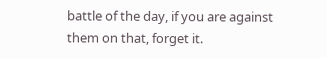battle of the day, if you are against them on that, forget it.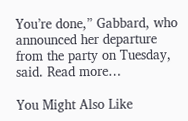You’re done,” Gabbard, who announced her departure from the party on Tuesday, said. Read more…

You Might Also Like